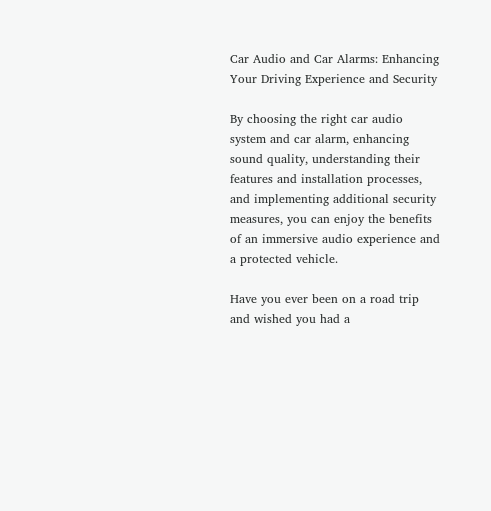Car Audio and Car Alarms: Enhancing Your Driving Experience and Security

By choosing the right car audio system and car alarm, enhancing sound quality, understanding their features and installation processes, and implementing additional security measures, you can enjoy the benefits of an immersive audio experience and a protected vehicle.

Have you ever been on a road trip and wished you had a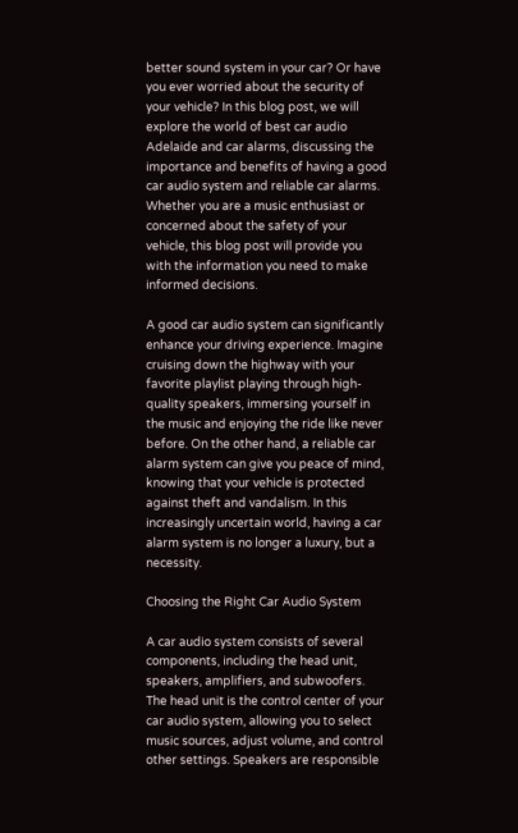better sound system in your car? Or have you ever worried about the security of your vehicle? In this blog post, we will explore the world of best car audio Adelaide and car alarms, discussing the importance and benefits of having a good car audio system and reliable car alarms. Whether you are a music enthusiast or concerned about the safety of your vehicle, this blog post will provide you with the information you need to make informed decisions.

A good car audio system can significantly enhance your driving experience. Imagine cruising down the highway with your favorite playlist playing through high-quality speakers, immersing yourself in the music and enjoying the ride like never before. On the other hand, a reliable car alarm system can give you peace of mind, knowing that your vehicle is protected against theft and vandalism. In this increasingly uncertain world, having a car alarm system is no longer a luxury, but a necessity.

Choosing the Right Car Audio System

A car audio system consists of several components, including the head unit, speakers, amplifiers, and subwoofers. The head unit is the control center of your car audio system, allowing you to select music sources, adjust volume, and control other settings. Speakers are responsible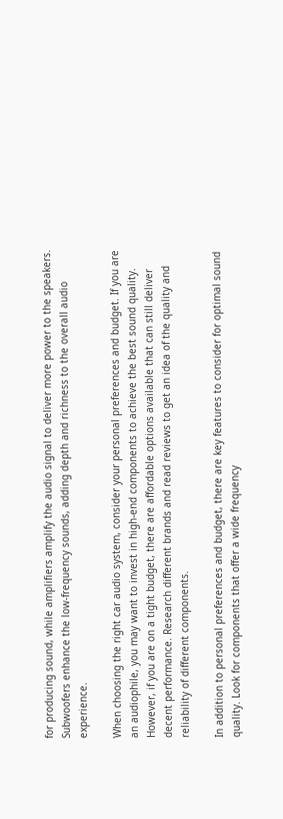for producing sound, while amplifiers amplify the audio signal to deliver more power to the speakers. Subwoofers enhance the low-frequency sounds, adding depth and richness to the overall audio experience.

When choosing the right car audio system, consider your personal preferences and budget. If you are an audiophile, you may want to invest in high-end components to achieve the best sound quality. However, if you are on a tight budget, there are affordable options available that can still deliver decent performance. Research different brands and read reviews to get an idea of the quality and reliability of different components.

In addition to personal preferences and budget, there are key features to consider for optimal sound quality. Look for components that offer a wide frequency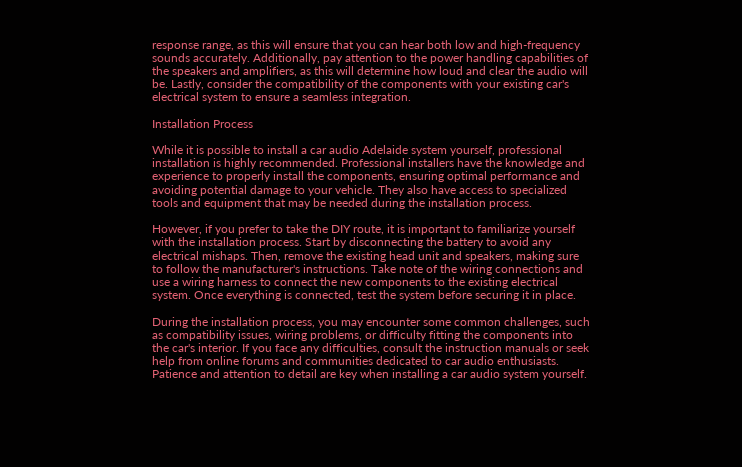response range, as this will ensure that you can hear both low and high-frequency sounds accurately. Additionally, pay attention to the power handling capabilities of the speakers and amplifiers, as this will determine how loud and clear the audio will be. Lastly, consider the compatibility of the components with your existing car's electrical system to ensure a seamless integration.

Installation Process

While it is possible to install a car audio Adelaide system yourself, professional installation is highly recommended. Professional installers have the knowledge and experience to properly install the components, ensuring optimal performance and avoiding potential damage to your vehicle. They also have access to specialized tools and equipment that may be needed during the installation process.

However, if you prefer to take the DIY route, it is important to familiarize yourself with the installation process. Start by disconnecting the battery to avoid any electrical mishaps. Then, remove the existing head unit and speakers, making sure to follow the manufacturer's instructions. Take note of the wiring connections and use a wiring harness to connect the new components to the existing electrical system. Once everything is connected, test the system before securing it in place.

During the installation process, you may encounter some common challenges, such as compatibility issues, wiring problems, or difficulty fitting the components into the car's interior. If you face any difficulties, consult the instruction manuals or seek help from online forums and communities dedicated to car audio enthusiasts. Patience and attention to detail are key when installing a car audio system yourself.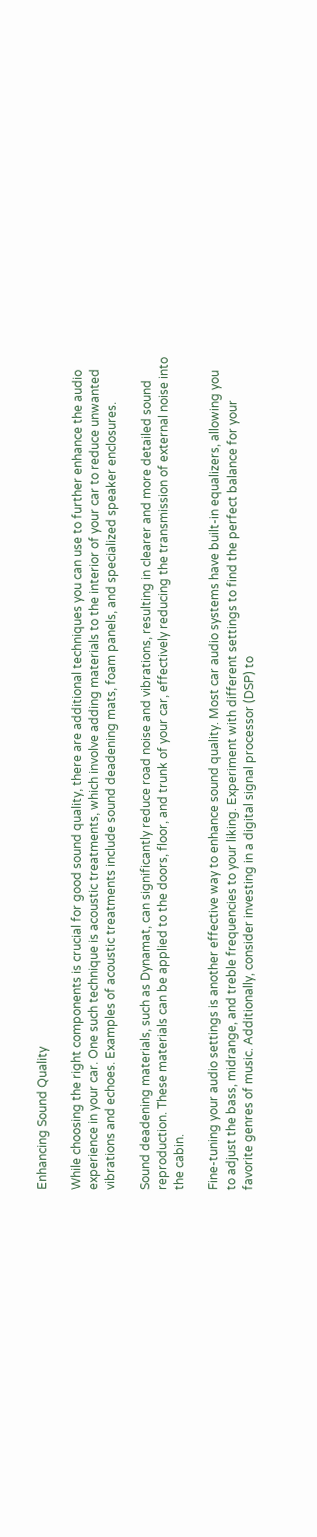Enhancing Sound Quality

While choosing the right components is crucial for good sound quality, there are additional techniques you can use to further enhance the audio experience in your car. One such technique is acoustic treatments, which involve adding materials to the interior of your car to reduce unwanted vibrations and echoes. Examples of acoustic treatments include sound deadening mats, foam panels, and specialized speaker enclosures.

Sound deadening materials, such as Dynamat, can significantly reduce road noise and vibrations, resulting in clearer and more detailed sound reproduction. These materials can be applied to the doors, floor, and trunk of your car, effectively reducing the transmission of external noise into the cabin.

Fine-tuning your audio settings is another effective way to enhance sound quality. Most car audio systems have built-in equalizers, allowing you to adjust the bass, midrange, and treble frequencies to your liking. Experiment with different settings to find the perfect balance for your favorite genres of music. Additionally, consider investing in a digital signal processor (DSP) to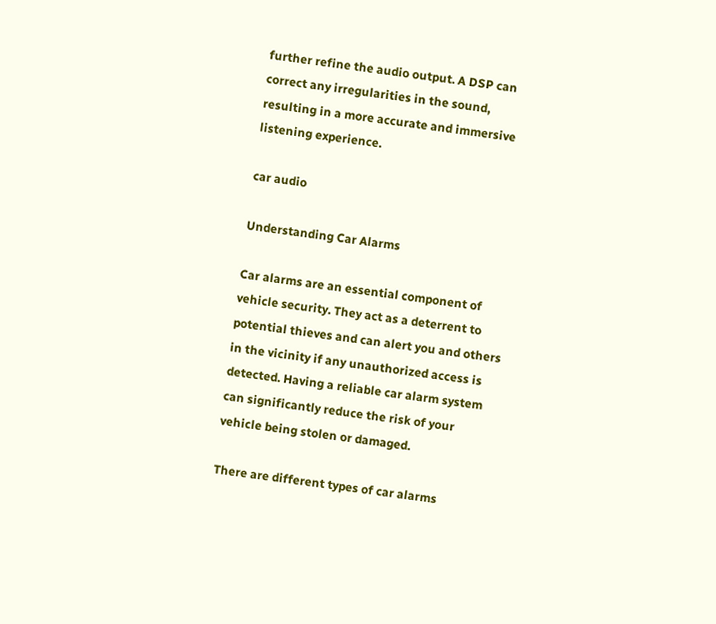further refine the audio output. A DSP can correct any irregularities in the sound, resulting in a more accurate and immersive listening experience.

car audio

Understanding Car Alarms

Car alarms are an essential component of vehicle security. They act as a deterrent to potential thieves and can alert you and others in the vicinity if any unauthorized access is detected. Having a reliable car alarm system can significantly reduce the risk of your vehicle being stolen or damaged.

There are different types of car alarms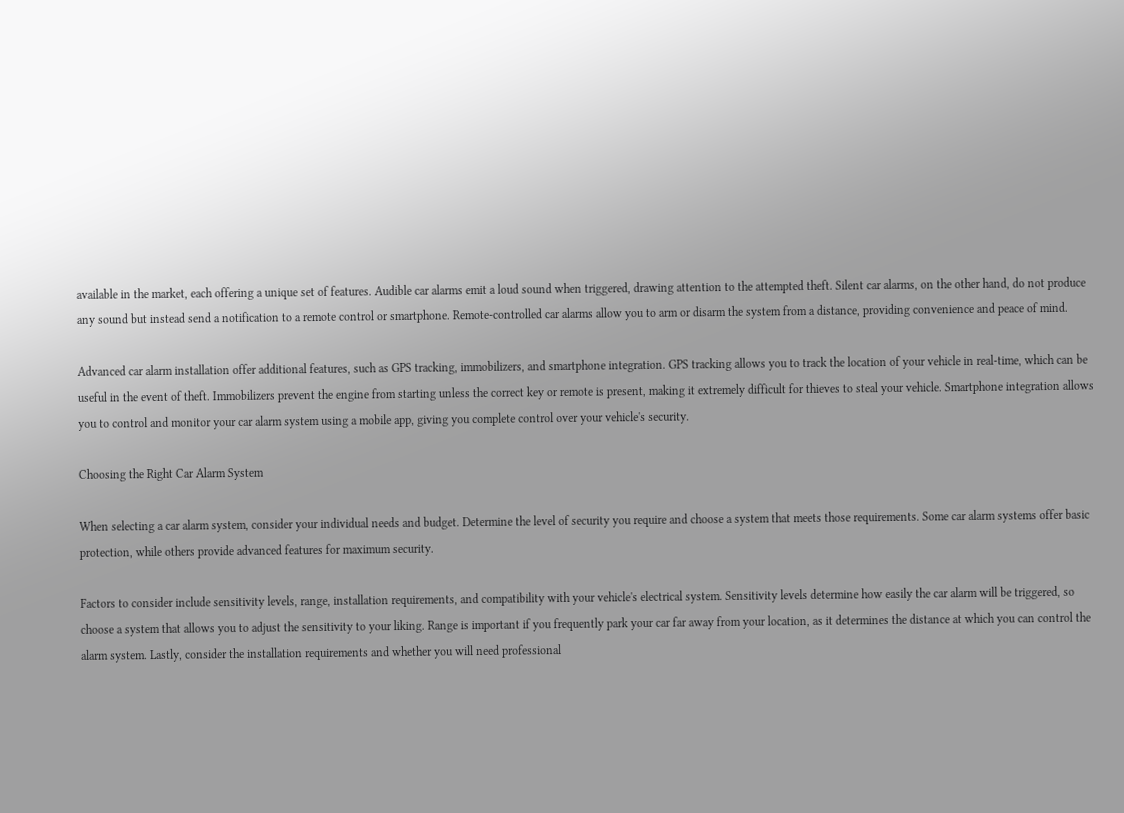available in the market, each offering a unique set of features. Audible car alarms emit a loud sound when triggered, drawing attention to the attempted theft. Silent car alarms, on the other hand, do not produce any sound but instead send a notification to a remote control or smartphone. Remote-controlled car alarms allow you to arm or disarm the system from a distance, providing convenience and peace of mind.

Advanced car alarm installation offer additional features, such as GPS tracking, immobilizers, and smartphone integration. GPS tracking allows you to track the location of your vehicle in real-time, which can be useful in the event of theft. Immobilizers prevent the engine from starting unless the correct key or remote is present, making it extremely difficult for thieves to steal your vehicle. Smartphone integration allows you to control and monitor your car alarm system using a mobile app, giving you complete control over your vehicle's security.

Choosing the Right Car Alarm System

When selecting a car alarm system, consider your individual needs and budget. Determine the level of security you require and choose a system that meets those requirements. Some car alarm systems offer basic protection, while others provide advanced features for maximum security.

Factors to consider include sensitivity levels, range, installation requirements, and compatibility with your vehicle's electrical system. Sensitivity levels determine how easily the car alarm will be triggered, so choose a system that allows you to adjust the sensitivity to your liking. Range is important if you frequently park your car far away from your location, as it determines the distance at which you can control the alarm system. Lastly, consider the installation requirements and whether you will need professional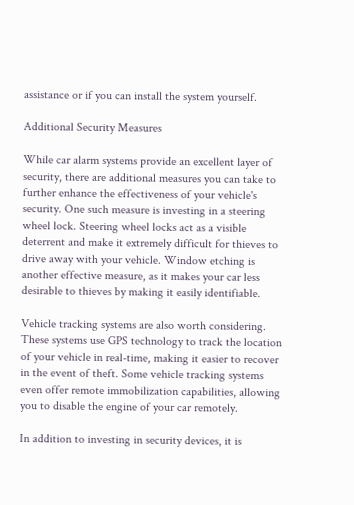assistance or if you can install the system yourself.

Additional Security Measures

While car alarm systems provide an excellent layer of security, there are additional measures you can take to further enhance the effectiveness of your vehicle's security. One such measure is investing in a steering wheel lock. Steering wheel locks act as a visible deterrent and make it extremely difficult for thieves to drive away with your vehicle. Window etching is another effective measure, as it makes your car less desirable to thieves by making it easily identifiable.

Vehicle tracking systems are also worth considering. These systems use GPS technology to track the location of your vehicle in real-time, making it easier to recover in the event of theft. Some vehicle tracking systems even offer remote immobilization capabilities, allowing you to disable the engine of your car remotely.

In addition to investing in security devices, it is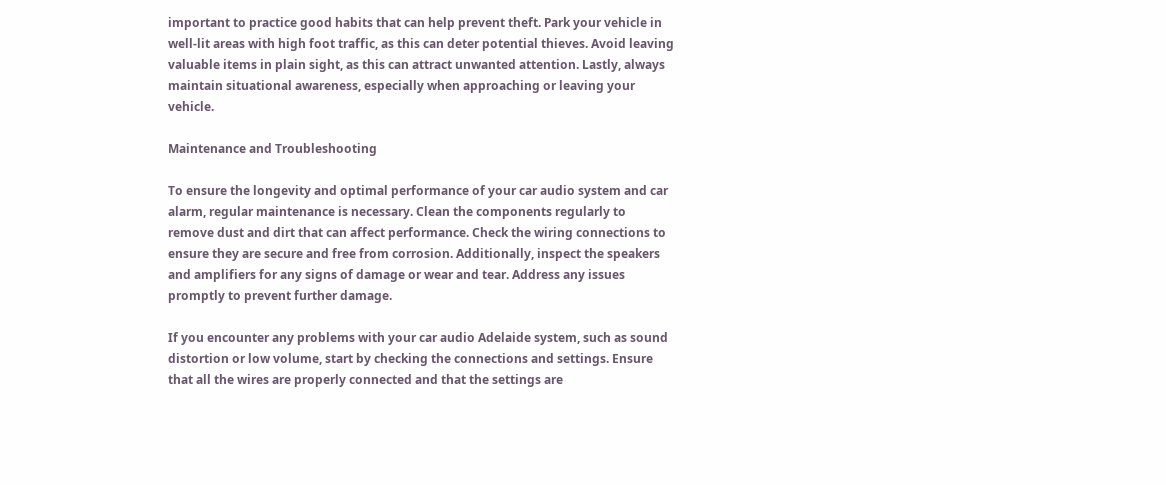important to practice good habits that can help prevent theft. Park your vehicle in well-lit areas with high foot traffic, as this can deter potential thieves. Avoid leaving valuable items in plain sight, as this can attract unwanted attention. Lastly, always maintain situational awareness, especially when approaching or leaving your vehicle.

Maintenance and Troubleshooting

To ensure the longevity and optimal performance of your car audio system and car alarm, regular maintenance is necessary. Clean the components regularly to remove dust and dirt that can affect performance. Check the wiring connections to ensure they are secure and free from corrosion. Additionally, inspect the speakers and amplifiers for any signs of damage or wear and tear. Address any issues promptly to prevent further damage.

If you encounter any problems with your car audio Adelaide system, such as sound distortion or low volume, start by checking the connections and settings. Ensure that all the wires are properly connected and that the settings are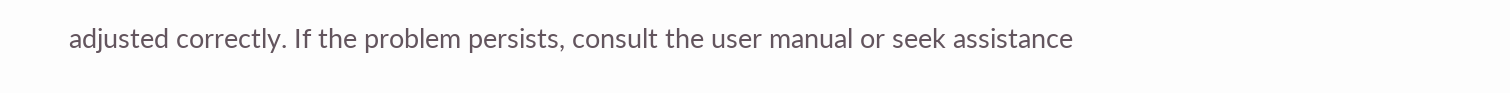adjusted correctly. If the problem persists, consult the user manual or seek assistance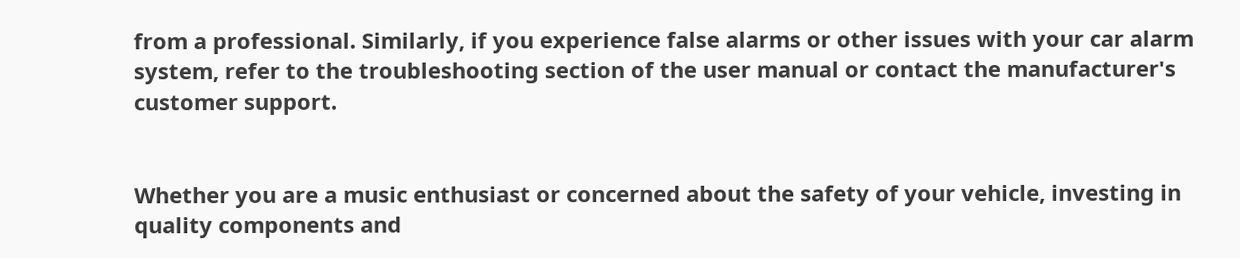from a professional. Similarly, if you experience false alarms or other issues with your car alarm system, refer to the troubleshooting section of the user manual or contact the manufacturer's customer support.


Whether you are a music enthusiast or concerned about the safety of your vehicle, investing in quality components and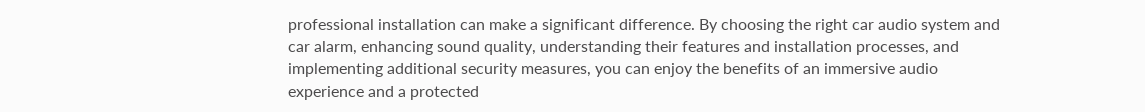professional installation can make a significant difference. By choosing the right car audio system and car alarm, enhancing sound quality, understanding their features and installation processes, and implementing additional security measures, you can enjoy the benefits of an immersive audio experience and a protected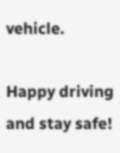vehicle.

Happy driving and stay safe!